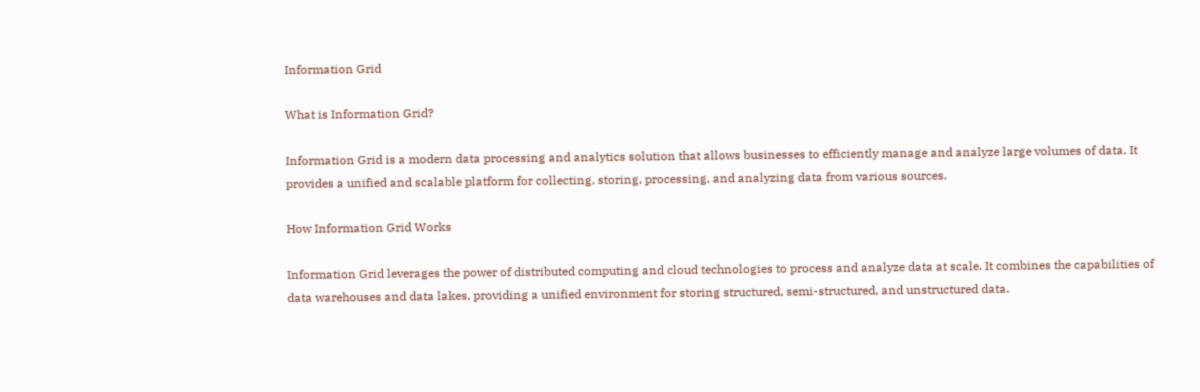Information Grid

What is Information Grid?

Information Grid is a modern data processing and analytics solution that allows businesses to efficiently manage and analyze large volumes of data. It provides a unified and scalable platform for collecting, storing, processing, and analyzing data from various sources.

How Information Grid Works

Information Grid leverages the power of distributed computing and cloud technologies to process and analyze data at scale. It combines the capabilities of data warehouses and data lakes, providing a unified environment for storing structured, semi-structured, and unstructured data.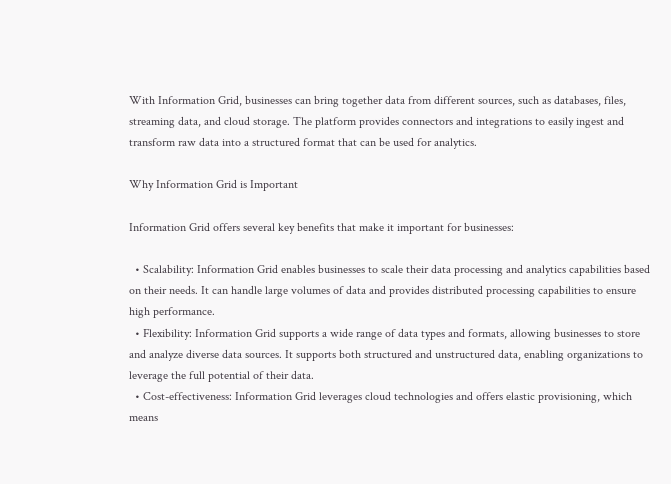With Information Grid, businesses can bring together data from different sources, such as databases, files, streaming data, and cloud storage. The platform provides connectors and integrations to easily ingest and transform raw data into a structured format that can be used for analytics.

Why Information Grid is Important

Information Grid offers several key benefits that make it important for businesses:

  • Scalability: Information Grid enables businesses to scale their data processing and analytics capabilities based on their needs. It can handle large volumes of data and provides distributed processing capabilities to ensure high performance.
  • Flexibility: Information Grid supports a wide range of data types and formats, allowing businesses to store and analyze diverse data sources. It supports both structured and unstructured data, enabling organizations to leverage the full potential of their data.
  • Cost-effectiveness: Information Grid leverages cloud technologies and offers elastic provisioning, which means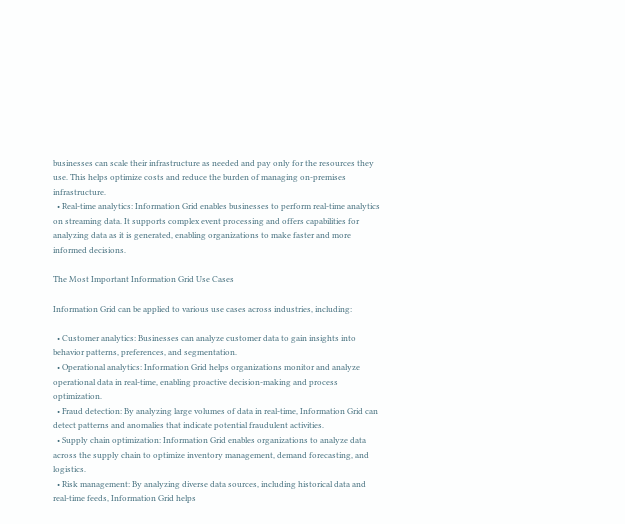businesses can scale their infrastructure as needed and pay only for the resources they use. This helps optimize costs and reduce the burden of managing on-premises infrastructure.
  • Real-time analytics: Information Grid enables businesses to perform real-time analytics on streaming data. It supports complex event processing and offers capabilities for analyzing data as it is generated, enabling organizations to make faster and more informed decisions.

The Most Important Information Grid Use Cases

Information Grid can be applied to various use cases across industries, including:

  • Customer analytics: Businesses can analyze customer data to gain insights into behavior patterns, preferences, and segmentation.
  • Operational analytics: Information Grid helps organizations monitor and analyze operational data in real-time, enabling proactive decision-making and process optimization.
  • Fraud detection: By analyzing large volumes of data in real-time, Information Grid can detect patterns and anomalies that indicate potential fraudulent activities.
  • Supply chain optimization: Information Grid enables organizations to analyze data across the supply chain to optimize inventory management, demand forecasting, and logistics.
  • Risk management: By analyzing diverse data sources, including historical data and real-time feeds, Information Grid helps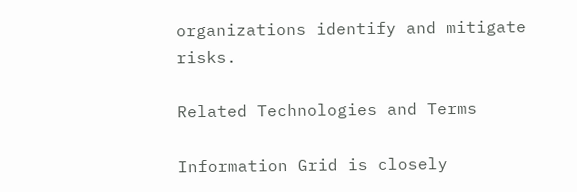organizations identify and mitigate risks.

Related Technologies and Terms

Information Grid is closely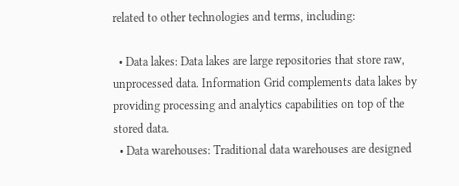related to other technologies and terms, including:

  • Data lakes: Data lakes are large repositories that store raw, unprocessed data. Information Grid complements data lakes by providing processing and analytics capabilities on top of the stored data.
  • Data warehouses: Traditional data warehouses are designed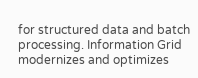for structured data and batch processing. Information Grid modernizes and optimizes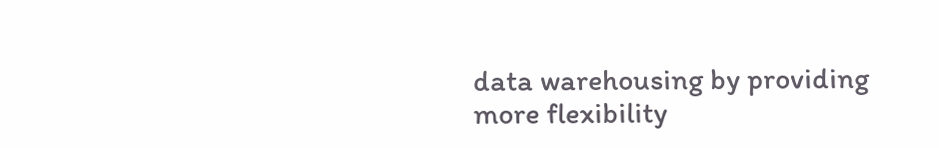data warehousing by providing more flexibility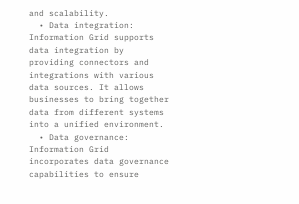and scalability.
  • Data integration: Information Grid supports data integration by providing connectors and integrations with various data sources. It allows businesses to bring together data from different systems into a unified environment.
  • Data governance: Information Grid incorporates data governance capabilities to ensure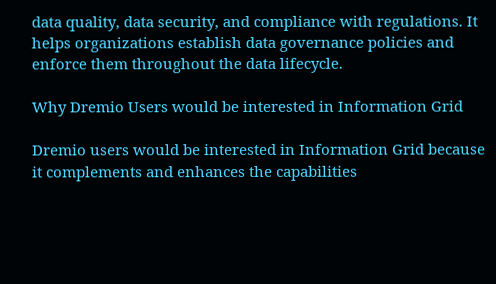data quality, data security, and compliance with regulations. It helps organizations establish data governance policies and enforce them throughout the data lifecycle.

Why Dremio Users would be interested in Information Grid

Dremio users would be interested in Information Grid because it complements and enhances the capabilities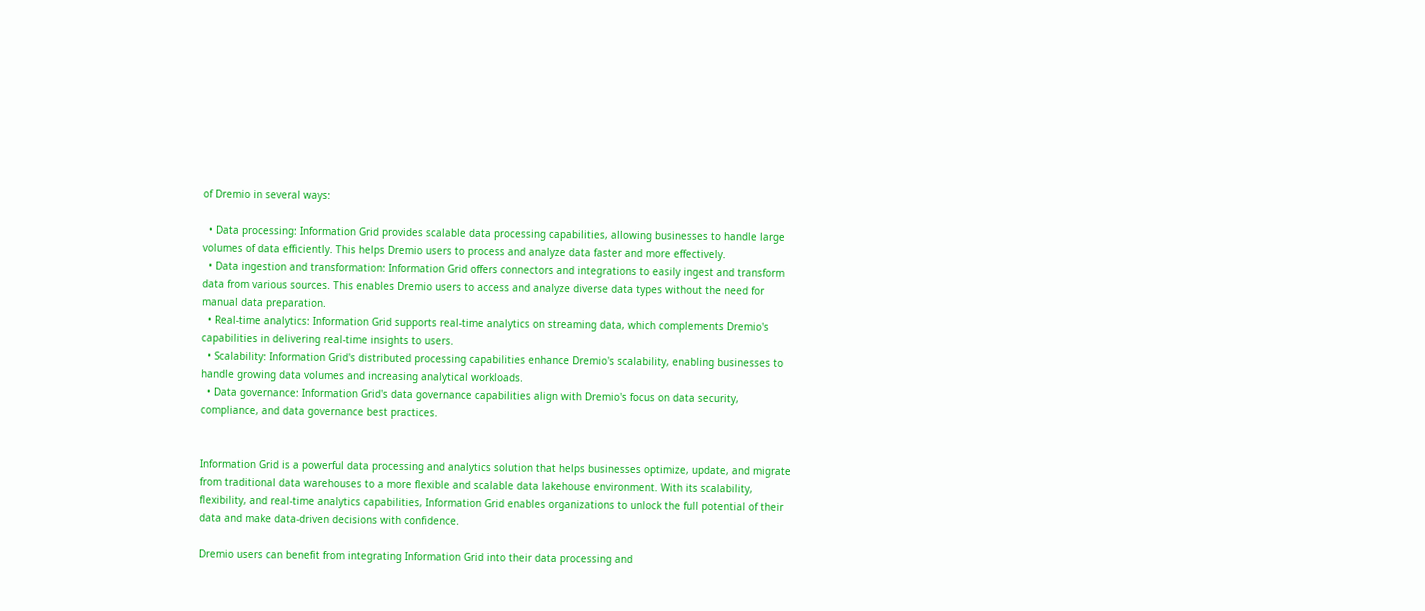of Dremio in several ways:

  • Data processing: Information Grid provides scalable data processing capabilities, allowing businesses to handle large volumes of data efficiently. This helps Dremio users to process and analyze data faster and more effectively.
  • Data ingestion and transformation: Information Grid offers connectors and integrations to easily ingest and transform data from various sources. This enables Dremio users to access and analyze diverse data types without the need for manual data preparation.
  • Real-time analytics: Information Grid supports real-time analytics on streaming data, which complements Dremio's capabilities in delivering real-time insights to users.
  • Scalability: Information Grid's distributed processing capabilities enhance Dremio's scalability, enabling businesses to handle growing data volumes and increasing analytical workloads.
  • Data governance: Information Grid's data governance capabilities align with Dremio's focus on data security, compliance, and data governance best practices.


Information Grid is a powerful data processing and analytics solution that helps businesses optimize, update, and migrate from traditional data warehouses to a more flexible and scalable data lakehouse environment. With its scalability, flexibility, and real-time analytics capabilities, Information Grid enables organizations to unlock the full potential of their data and make data-driven decisions with confidence.

Dremio users can benefit from integrating Information Grid into their data processing and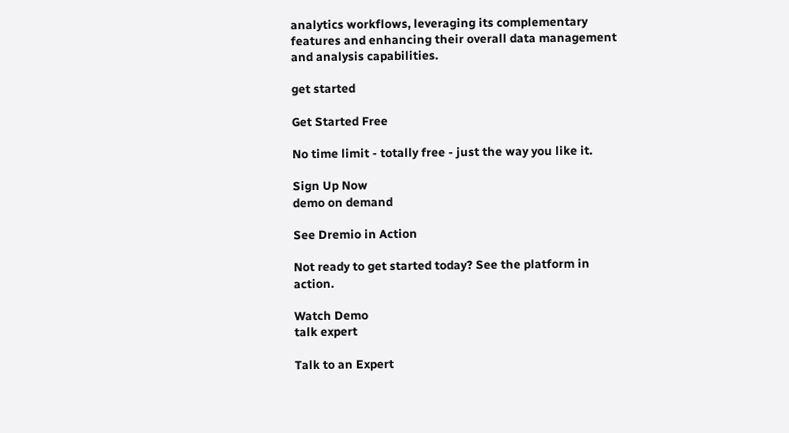analytics workflows, leveraging its complementary features and enhancing their overall data management and analysis capabilities.

get started

Get Started Free

No time limit - totally free - just the way you like it.

Sign Up Now
demo on demand

See Dremio in Action

Not ready to get started today? See the platform in action.

Watch Demo
talk expert

Talk to an Expert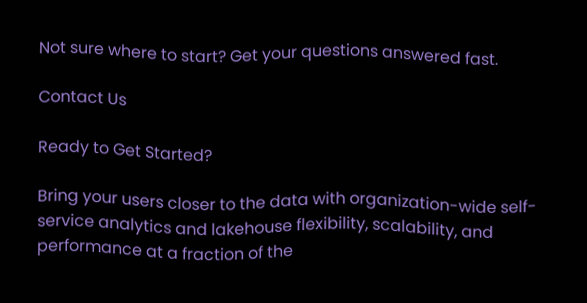Not sure where to start? Get your questions answered fast.

Contact Us

Ready to Get Started?

Bring your users closer to the data with organization-wide self-service analytics and lakehouse flexibility, scalability, and performance at a fraction of the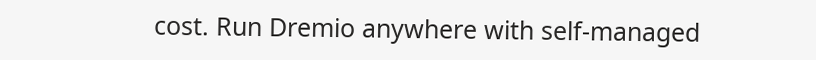cost. Run Dremio anywhere with self-managed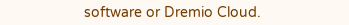software or Dremio Cloud.